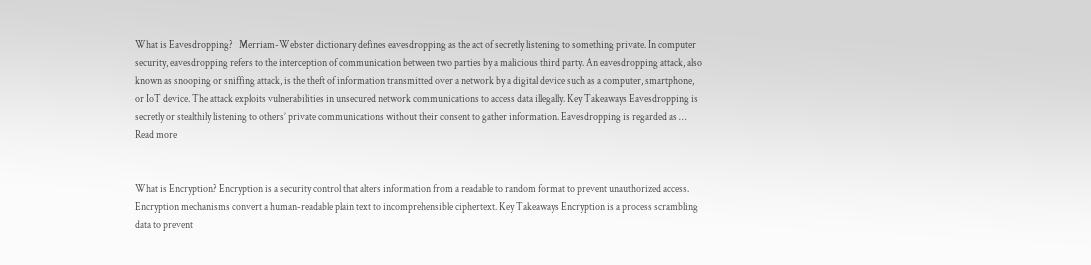What is Eavesdropping?   Merriam-Webster dictionary defines eavesdropping as the act of secretly listening to something private. In computer security, eavesdropping refers to the interception of communication between two parties by a malicious third party. An eavesdropping attack, also known as snooping or sniffing attack, is the theft of information transmitted over a network by a digital device such as a computer, smartphone, or IoT device. The attack exploits vulnerabilities in unsecured network communications to access data illegally. Key Takeaways Eavesdropping is secretly or stealthily listening to others’ private communications without their consent to gather information. Eavesdropping is regarded as … Read more


What is Encryption? Encryption is a security control that alters information from a readable to random format to prevent unauthorized access. Encryption mechanisms convert a human-readable plain text to incomprehensible ciphertext. Key Takeaways Encryption is a process scrambling data to prevent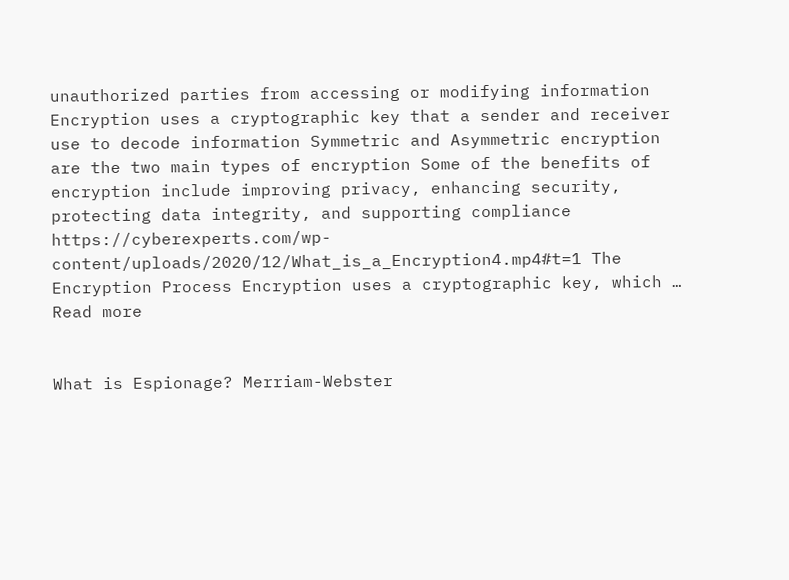unauthorized parties from accessing or modifying information Encryption uses a cryptographic key that a sender and receiver use to decode information Symmetric and Asymmetric encryption are the two main types of encryption Some of the benefits of encryption include improving privacy, enhancing security, protecting data integrity, and supporting compliance https://cyberexperts.com/wp-content/uploads/2020/12/What_is_a_Encryption4.mp4#t=1 The Encryption Process Encryption uses a cryptographic key, which … Read more


What is Espionage? Merriam-Webster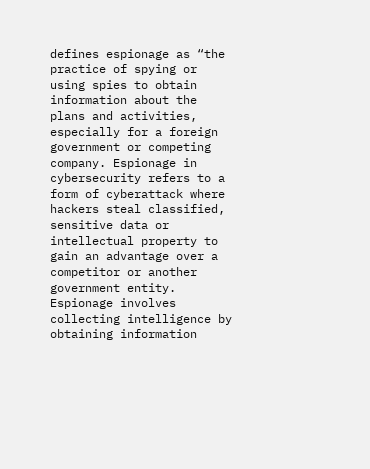defines espionage as “the practice of spying or using spies to obtain information about the plans and activities, especially for a foreign government or competing company. Espionage in cybersecurity refers to a form of cyberattack where hackers steal classified, sensitive data or intellectual property to gain an advantage over a competitor or another government entity. Espionage involves collecting intelligence by obtaining information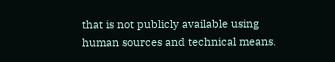that is not publicly available using human sources and technical means.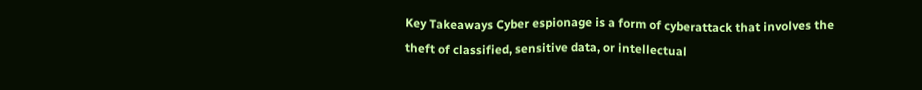Key Takeaways Cyber espionage is a form of cyberattack that involves the theft of classified, sensitive data, or intellectual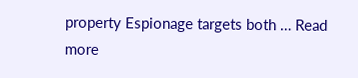property Espionage targets both … Read more